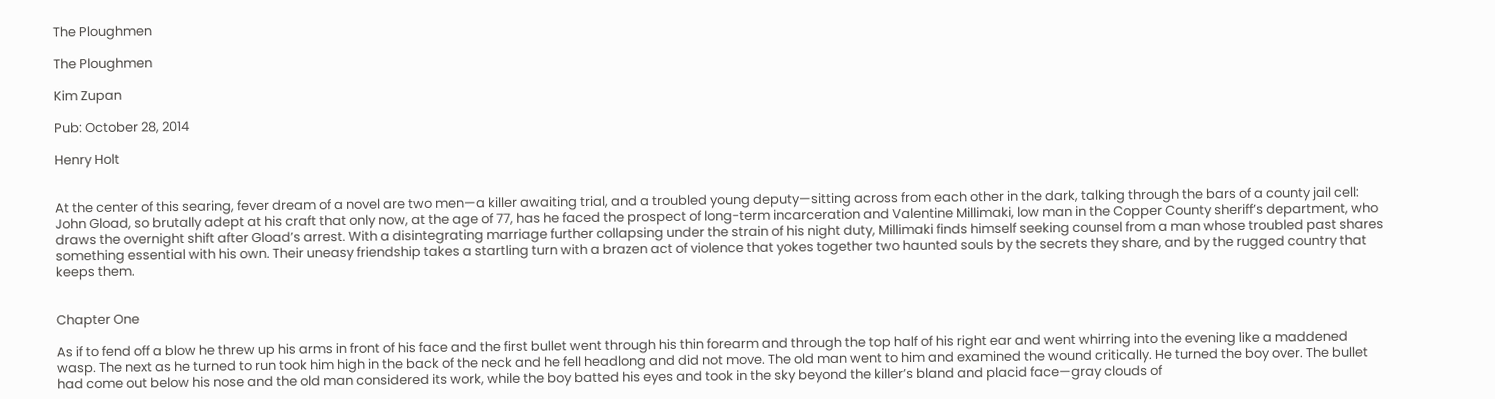The Ploughmen

The Ploughmen

Kim Zupan

Pub: October 28, 2014

Henry Holt


At the center of this searing, fever dream of a novel are two men—a killer awaiting trial, and a troubled young deputy—sitting across from each other in the dark, talking through the bars of a county jail cell: John Gload, so brutally adept at his craft that only now, at the age of 77, has he faced the prospect of long-term incarceration and Valentine Millimaki, low man in the Copper County sheriff’s department, who draws the overnight shift after Gload’s arrest. With a disintegrating marriage further collapsing under the strain of his night duty, Millimaki finds himself seeking counsel from a man whose troubled past shares something essential with his own. Their uneasy friendship takes a startling turn with a brazen act of violence that yokes together two haunted souls by the secrets they share, and by the rugged country that keeps them.


Chapter One

As if to fend off a blow he threw up his arms in front of his face and the first bullet went through his thin forearm and through the top half of his right ear and went whirring into the evening like a maddened wasp. The next as he turned to run took him high in the back of the neck and he fell headlong and did not move. The old man went to him and examined the wound critically. He turned the boy over. The bullet had come out below his nose and the old man considered its work, while the boy batted his eyes and took in the sky beyond the killer’s bland and placid face—gray clouds of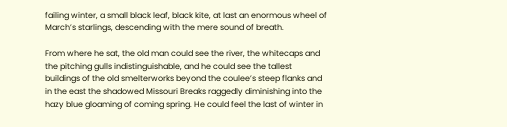failing winter, a small black leaf, black kite, at last an enormous wheel of March’s starlings, descending with the mere sound of breath.

From where he sat, the old man could see the river, the whitecaps and the pitching gulls indistinguishable, and he could see the tallest buildings of the old smelterworks beyond the coulee’s steep flanks and in the east the shadowed Missouri Breaks raggedly diminishing into the hazy blue gloaming of coming spring. He could feel the last of winter in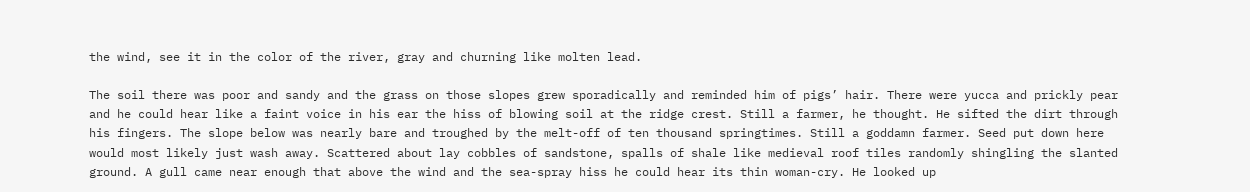the wind, see it in the color of the river, gray and churning like molten lead.

The soil there was poor and sandy and the grass on those slopes grew sporadically and reminded him of pigs’ hair. There were yucca and prickly pear and he could hear like a faint voice in his ear the hiss of blowing soil at the ridge crest. Still a farmer, he thought. He sifted the dirt through his fingers. The slope below was nearly bare and troughed by the melt-off of ten thousand springtimes. Still a goddamn farmer. Seed put down here would most likely just wash away. Scattered about lay cobbles of sandstone, spalls of shale like medieval roof tiles randomly shingling the slanted ground. A gull came near enough that above the wind and the sea-spray hiss he could hear its thin woman-cry. He looked up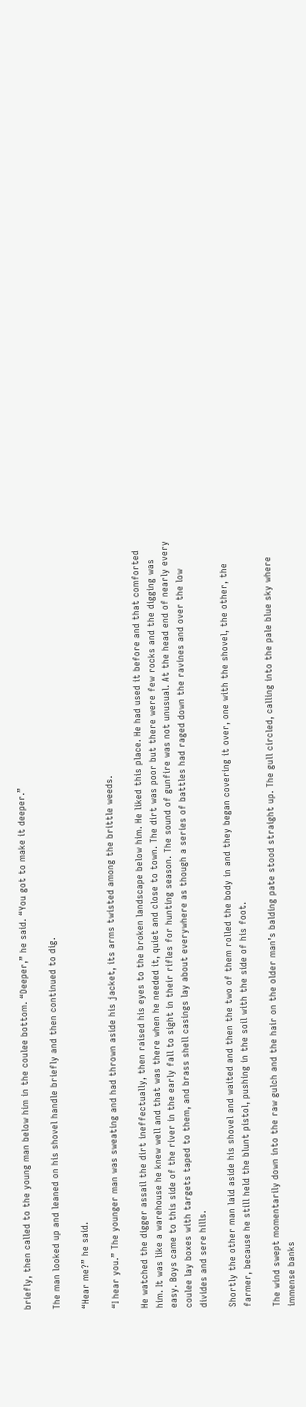briefly, then called to the young man below him in the coulee bottom. “Deeper,” he said. “You got to make it deeper.”

The man looked up and leaned on his shovel handle briefly and then continued to dig.

“Hear me?” he said.

“I hear you.” The younger man was sweating and had thrown aside his jacket, its arms twisted among the brittle weeds.

He watched the digger assail the dirt ineffectually, then raised his eyes to the broken landscape below him. He liked this place. He had used it before and that comforted him. It was like a warehouse he knew well and that was there when he needed it, quiet and close to town. The dirt was poor but there were few rocks and the digging was easy. Boys came to this side of the river in the early fall to sight in their rifles for hunting season. The sound of gunfire was not unusual. At the head end of nearly every coulee lay boxes with targets taped to them, and brass shell casings lay about everywhere as though a series of battles had raged down the ravines and over the low divides and sere hills.

Shortly the other man laid aside his shovel and waited and then the two of them rolled the body in and they began covering it over, one with the shovel, the other, the farmer, because he still held the blunt pistol, pushing in the soil with the side of his foot.

The wind swept momentarily down into the raw gulch and the hair on the older man’s balding pate stood straight up. The gull circled, calling into the pale blue sky where immense banks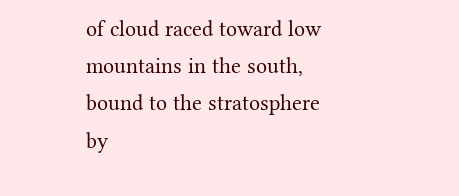of cloud raced toward low mountains in the south, bound to the stratosphere by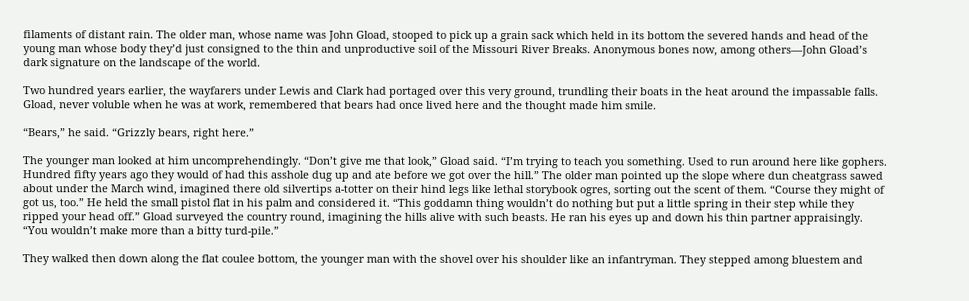filaments of distant rain. The older man, whose name was John Gload, stooped to pick up a grain sack which held in its bottom the severed hands and head of the young man whose body they’d just consigned to the thin and unproductive soil of the Missouri River Breaks. Anonymous bones now, among others—John Gload’s dark signature on the landscape of the world.

Two hundred years earlier, the wayfarers under Lewis and Clark had portaged over this very ground, trundling their boats in the heat around the impassable falls. Gload, never voluble when he was at work, remembered that bears had once lived here and the thought made him smile.

“Bears,” he said. “Grizzly bears, right here.”

The younger man looked at him uncomprehendingly. “Don’t give me that look,” Gload said. “I’m trying to teach you something. Used to run around here like gophers. Hundred fifty years ago they would of had this asshole dug up and ate before we got over the hill.” The older man pointed up the slope where dun cheatgrass sawed about under the March wind, imagined there old silvertips a-totter on their hind legs like lethal storybook ogres, sorting out the scent of them. “Course they might of got us, too.” He held the small pistol flat in his palm and considered it. “This goddamn thing wouldn’t do nothing but put a little spring in their step while they ripped your head off.” Gload surveyed the country round, imagining the hills alive with such beasts. He ran his eyes up and down his thin partner appraisingly. “You wouldn’t make more than a bitty turd-pile.”

They walked then down along the flat coulee bottom, the younger man with the shovel over his shoulder like an infantryman. They stepped among bluestem and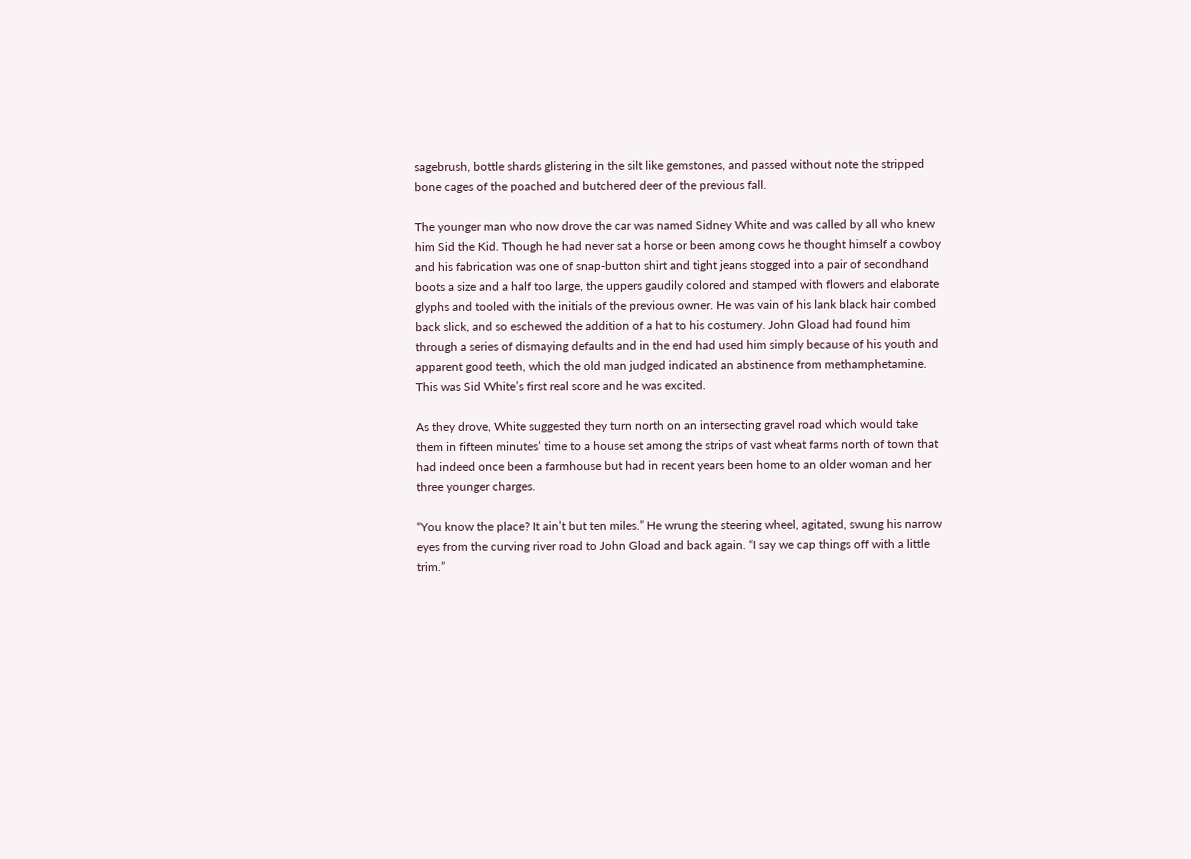sagebrush, bottle shards glistering in the silt like gemstones, and passed without note the stripped bone cages of the poached and butchered deer of the previous fall.

The younger man who now drove the car was named Sidney White and was called by all who knew him Sid the Kid. Though he had never sat a horse or been among cows he thought himself a cowboy and his fabrication was one of snap-button shirt and tight jeans stogged into a pair of secondhand boots a size and a half too large, the uppers gaudily colored and stamped with flowers and elaborate glyphs and tooled with the initials of the previous owner. He was vain of his lank black hair combed back slick, and so eschewed the addition of a hat to his costumery. John Gload had found him through a series of dismaying defaults and in the end had used him simply because of his youth and apparent good teeth, which the old man judged indicated an abstinence from methamphetamine. This was Sid White’s first real score and he was excited.

As they drove, White suggested they turn north on an intersecting gravel road which would take them in fifteen minutes’ time to a house set among the strips of vast wheat farms north of town that had indeed once been a farmhouse but had in recent years been home to an older woman and her three younger charges.

“You know the place? It ain’t but ten miles.” He wrung the steering wheel, agitated, swung his narrow eyes from the curving river road to John Gload and back again. “I say we cap things off with a little trim.”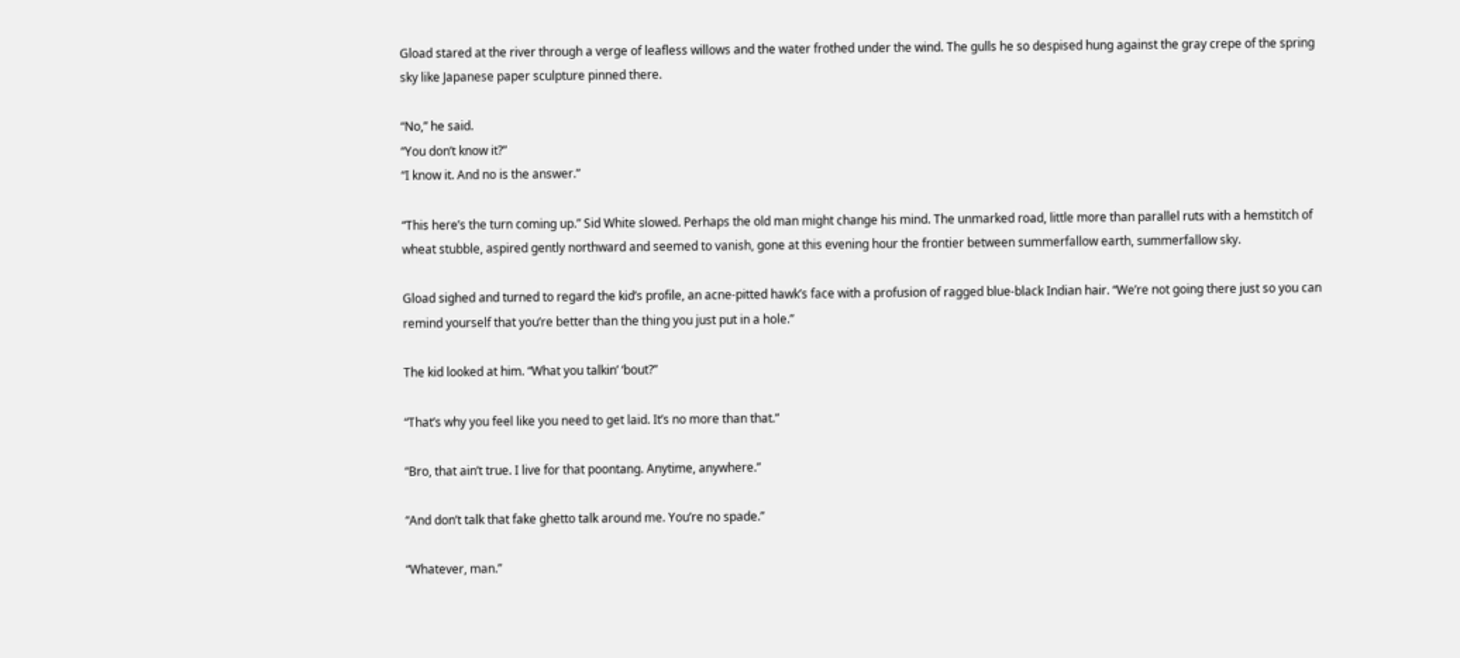Gload stared at the river through a verge of leafless willows and the water frothed under the wind. The gulls he so despised hung against the gray crepe of the spring sky like Japanese paper sculpture pinned there.

“No,” he said.
“You don’t know it?”
“I know it. And no is the answer.”

“This here’s the turn coming up.” Sid White slowed. Perhaps the old man might change his mind. The unmarked road, little more than parallel ruts with a hemstitch of wheat stubble, aspired gently northward and seemed to vanish, gone at this evening hour the frontier between summerfallow earth, summerfallow sky.

Gload sighed and turned to regard the kid’s profile, an acne-pitted hawk’s face with a profusion of ragged blue-black Indian hair. “We’re not going there just so you can remind yourself that you’re better than the thing you just put in a hole.”

The kid looked at him. “What you talkin’ ‘bout?”

“That’s why you feel like you need to get laid. It’s no more than that.”

“Bro, that ain’t true. I live for that poontang. Anytime, anywhere.”

“And don’t talk that fake ghetto talk around me. You’re no spade.”

“Whatever, man.”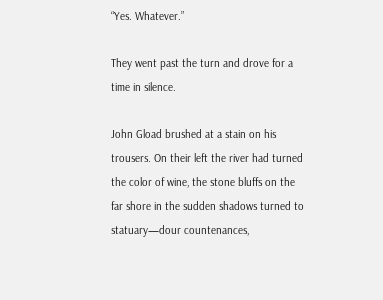“Yes. Whatever.”

They went past the turn and drove for a time in silence.

John Gload brushed at a stain on his trousers. On their left the river had turned the color of wine, the stone bluffs on the far shore in the sudden shadows turned to statuary—dour countenances,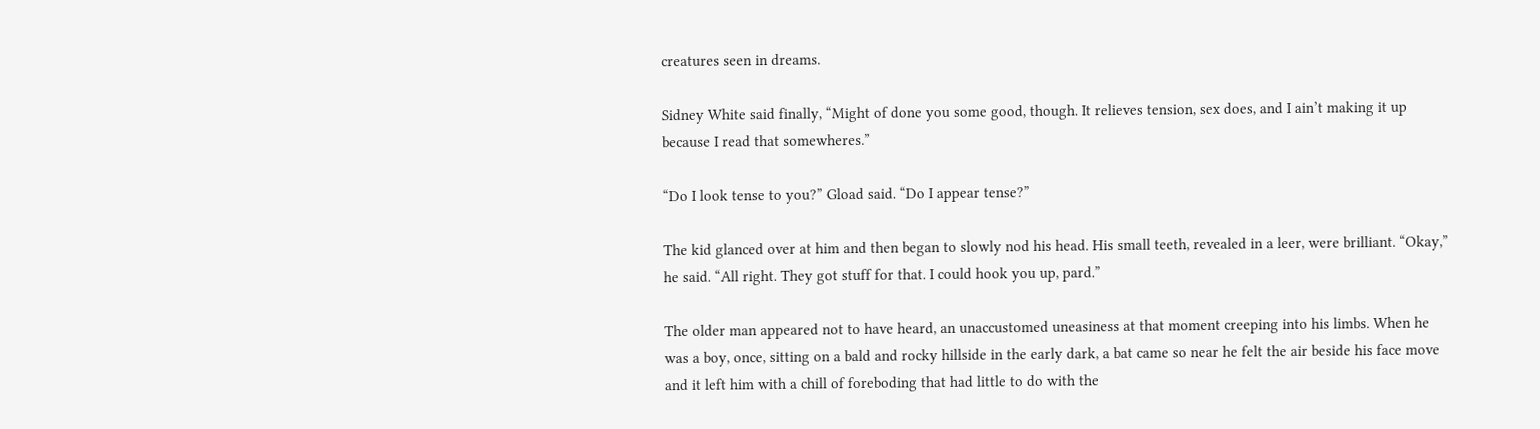creatures seen in dreams.

Sidney White said finally, “Might of done you some good, though. It relieves tension, sex does, and I ain’t making it up because I read that somewheres.”

“Do I look tense to you?” Gload said. “Do I appear tense?”

The kid glanced over at him and then began to slowly nod his head. His small teeth, revealed in a leer, were brilliant. “Okay,” he said. “All right. They got stuff for that. I could hook you up, pard.”

The older man appeared not to have heard, an unaccustomed uneasiness at that moment creeping into his limbs. When he was a boy, once, sitting on a bald and rocky hillside in the early dark, a bat came so near he felt the air beside his face move and it left him with a chill of foreboding that had little to do with the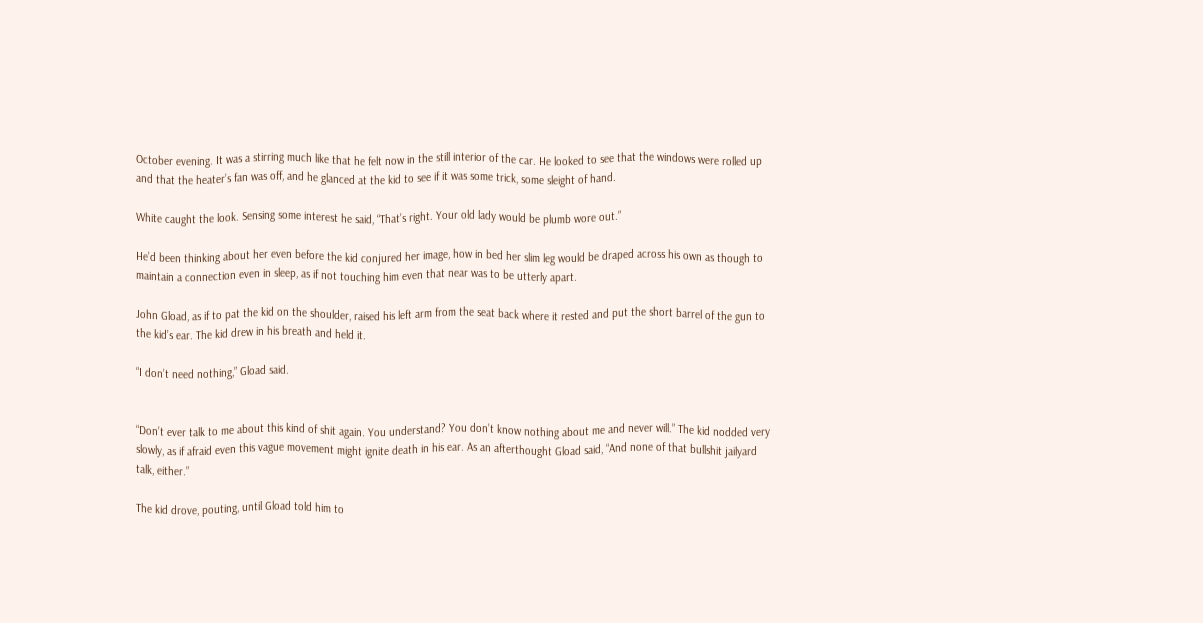October evening. It was a stirring much like that he felt now in the still interior of the car. He looked to see that the windows were rolled up and that the heater’s fan was off, and he glanced at the kid to see if it was some trick, some sleight of hand.

White caught the look. Sensing some interest he said, “That’s right. Your old lady would be plumb wore out.”

He’d been thinking about her even before the kid conjured her image, how in bed her slim leg would be draped across his own as though to maintain a connection even in sleep, as if not touching him even that near was to be utterly apart.

John Gload, as if to pat the kid on the shoulder, raised his left arm from the seat back where it rested and put the short barrel of the gun to the kid’s ear. The kid drew in his breath and held it.

“I don’t need nothing,” Gload said.


“Don’t ever talk to me about this kind of shit again. You understand? You don’t know nothing about me and never will.” The kid nodded very slowly, as if afraid even this vague movement might ignite death in his ear. As an afterthought Gload said, “And none of that bullshit jailyard talk, either.”

The kid drove, pouting, until Gload told him to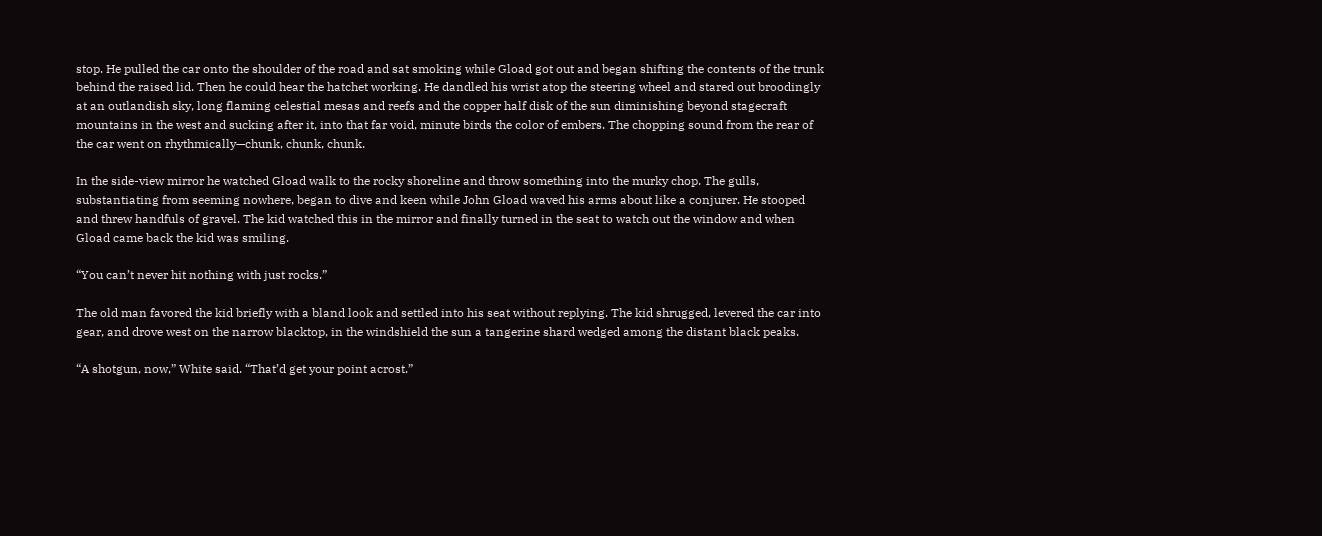stop. He pulled the car onto the shoulder of the road and sat smoking while Gload got out and began shifting the contents of the trunk behind the raised lid. Then he could hear the hatchet working. He dandled his wrist atop the steering wheel and stared out broodingly at an outlandish sky, long flaming celestial mesas and reefs and the copper half disk of the sun diminishing beyond stagecraft mountains in the west and sucking after it, into that far void, minute birds the color of embers. The chopping sound from the rear of the car went on rhythmically—chunk, chunk, chunk.

In the side-view mirror he watched Gload walk to the rocky shoreline and throw something into the murky chop. The gulls, substantiating from seeming nowhere, began to dive and keen while John Gload waved his arms about like a conjurer. He stooped and threw handfuls of gravel. The kid watched this in the mirror and finally turned in the seat to watch out the window and when Gload came back the kid was smiling.

“You can’t never hit nothing with just rocks.”

The old man favored the kid briefly with a bland look and settled into his seat without replying. The kid shrugged, levered the car into gear, and drove west on the narrow blacktop, in the windshield the sun a tangerine shard wedged among the distant black peaks.

“A shotgun, now,” White said. “That’d get your point acrost.”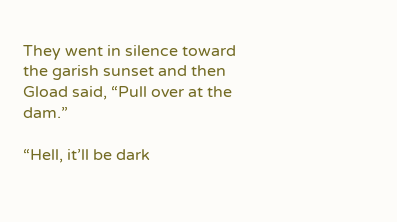They went in silence toward the garish sunset and then Gload said, “Pull over at the dam.”

“Hell, it’ll be dark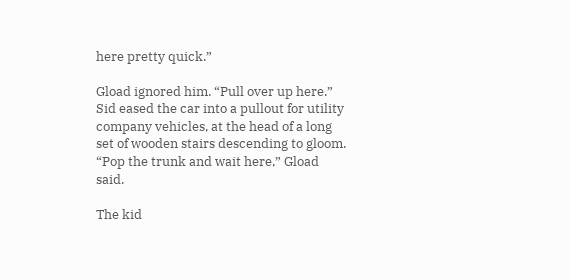here pretty quick.”

Gload ignored him. “Pull over up here.” Sid eased the car into a pullout for utility company vehicles, at the head of a long set of wooden stairs descending to gloom. “Pop the trunk and wait here,” Gload said.

The kid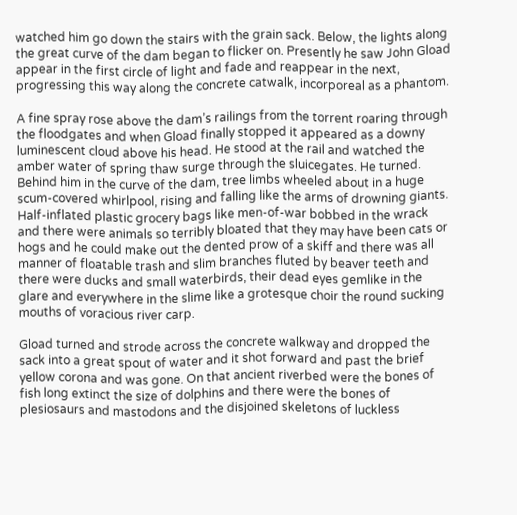watched him go down the stairs with the grain sack. Below, the lights along the great curve of the dam began to flicker on. Presently he saw John Gload appear in the first circle of light and fade and reappear in the next, progressing this way along the concrete catwalk, incorporeal as a phantom.

A fine spray rose above the dam’s railings from the torrent roaring through the floodgates and when Gload finally stopped it appeared as a downy luminescent cloud above his head. He stood at the rail and watched the amber water of spring thaw surge through the sluicegates. He turned. Behind him in the curve of the dam, tree limbs wheeled about in a huge scum-covered whirlpool, rising and falling like the arms of drowning giants. Half-inflated plastic grocery bags like men-of-war bobbed in the wrack and there were animals so terribly bloated that they may have been cats or hogs and he could make out the dented prow of a skiff and there was all manner of floatable trash and slim branches fluted by beaver teeth and there were ducks and small waterbirds, their dead eyes gemlike in the glare and everywhere in the slime like a grotesque choir the round sucking mouths of voracious river carp.

Gload turned and strode across the concrete walkway and dropped the sack into a great spout of water and it shot forward and past the brief yellow corona and was gone. On that ancient riverbed were the bones of fish long extinct the size of dolphins and there were the bones of plesiosaurs and mastodons and the disjoined skeletons of luckless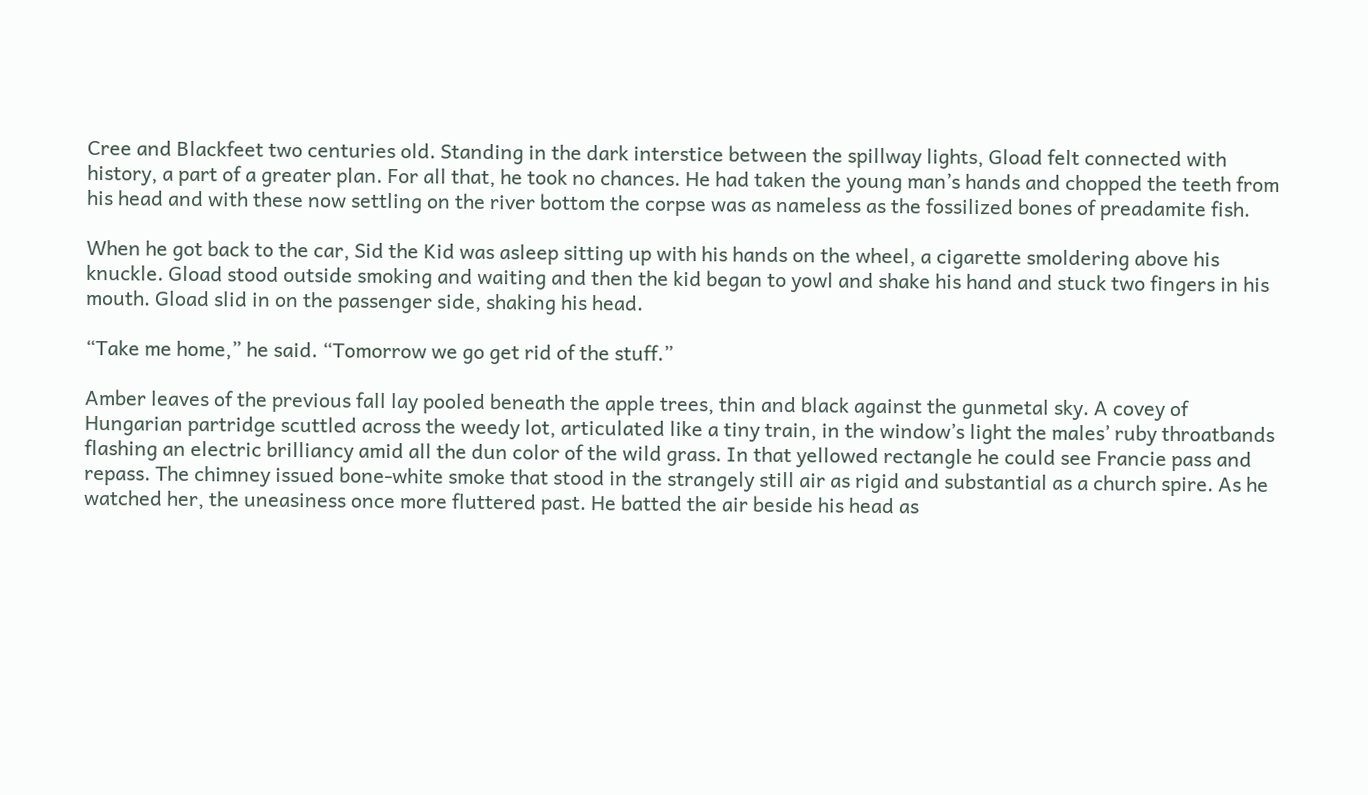Cree and Blackfeet two centuries old. Standing in the dark interstice between the spillway lights, Gload felt connected with history, a part of a greater plan. For all that, he took no chances. He had taken the young man’s hands and chopped the teeth from his head and with these now settling on the river bottom the corpse was as nameless as the fossilized bones of preadamite fish.

When he got back to the car, Sid the Kid was asleep sitting up with his hands on the wheel, a cigarette smoldering above his knuckle. Gload stood outside smoking and waiting and then the kid began to yowl and shake his hand and stuck two fingers in his mouth. Gload slid in on the passenger side, shaking his head.

“Take me home,” he said. “Tomorrow we go get rid of the stuff.”

Amber leaves of the previous fall lay pooled beneath the apple trees, thin and black against the gunmetal sky. A covey of Hungarian partridge scuttled across the weedy lot, articulated like a tiny train, in the window’s light the males’ ruby throatbands flashing an electric brilliancy amid all the dun color of the wild grass. In that yellowed rectangle he could see Francie pass and repass. The chimney issued bone-white smoke that stood in the strangely still air as rigid and substantial as a church spire. As he watched her, the uneasiness once more fluttered past. He batted the air beside his head as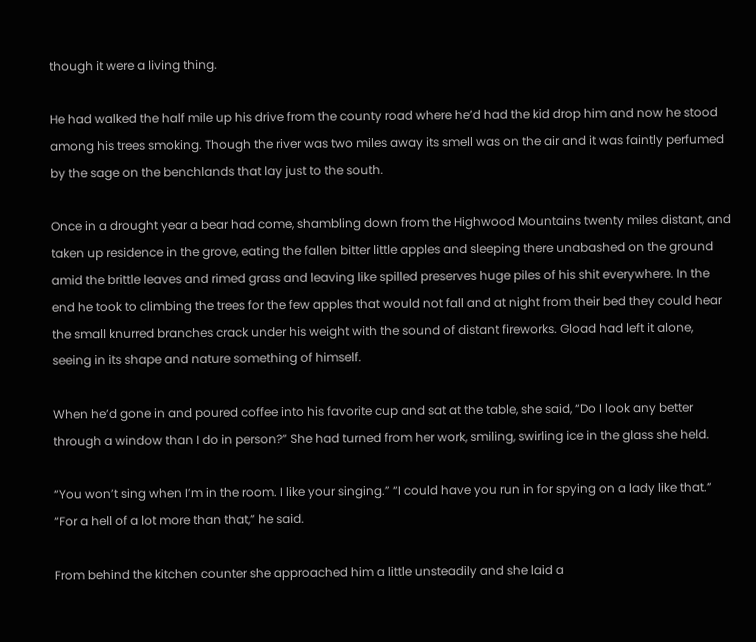though it were a living thing.

He had walked the half mile up his drive from the county road where he’d had the kid drop him and now he stood among his trees smoking. Though the river was two miles away its smell was on the air and it was faintly perfumed by the sage on the benchlands that lay just to the south.

Once in a drought year a bear had come, shambling down from the Highwood Mountains twenty miles distant, and taken up residence in the grove, eating the fallen bitter little apples and sleeping there unabashed on the ground amid the brittle leaves and rimed grass and leaving like spilled preserves huge piles of his shit everywhere. In the end he took to climbing the trees for the few apples that would not fall and at night from their bed they could hear the small knurred branches crack under his weight with the sound of distant fireworks. Gload had left it alone, seeing in its shape and nature something of himself.

When he’d gone in and poured coffee into his favorite cup and sat at the table, she said, “Do I look any better through a window than I do in person?” She had turned from her work, smiling, swirling ice in the glass she held.

“You won’t sing when I’m in the room. I like your singing.” “I could have you run in for spying on a lady like that.” “For a hell of a lot more than that,” he said.

From behind the kitchen counter she approached him a little unsteadily and she laid a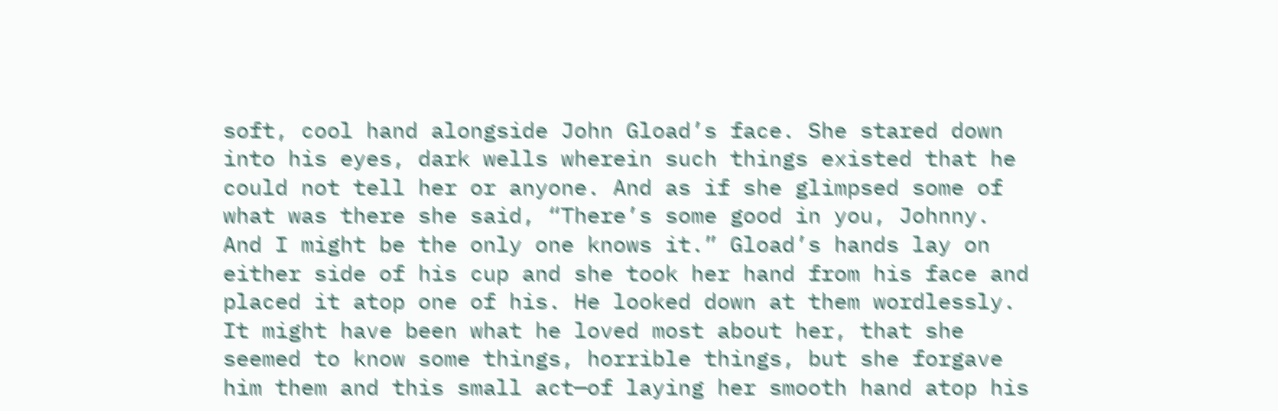soft, cool hand alongside John Gload’s face. She stared down into his eyes, dark wells wherein such things existed that he could not tell her or anyone. And as if she glimpsed some of what was there she said, “There’s some good in you, Johnny. And I might be the only one knows it.” Gload’s hands lay on either side of his cup and she took her hand from his face and placed it atop one of his. He looked down at them wordlessly. It might have been what he loved most about her, that she seemed to know some things, horrible things, but she forgave him them and this small act—of laying her smooth hand atop his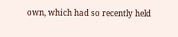own, which had so recently held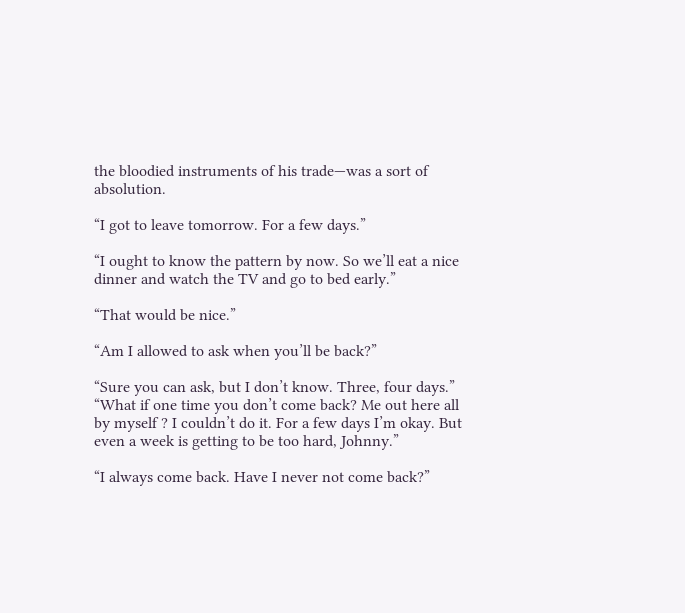the bloodied instruments of his trade—was a sort of absolution.

“I got to leave tomorrow. For a few days.”

“I ought to know the pattern by now. So we’ll eat a nice dinner and watch the TV and go to bed early.”

“That would be nice.”

“Am I allowed to ask when you’ll be back?”

“Sure you can ask, but I don’t know. Three, four days.” “What if one time you don’t come back? Me out here all by myself ? I couldn’t do it. For a few days I’m okay. But even a week is getting to be too hard, Johnny.”

“I always come back. Have I never not come back?”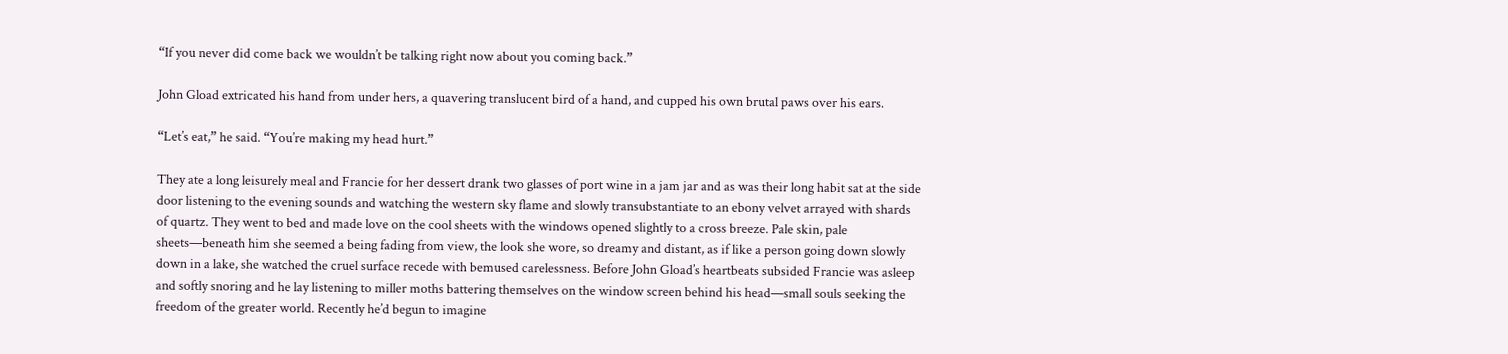“If you never did come back we wouldn’t be talking right now about you coming back.”

John Gload extricated his hand from under hers, a quavering translucent bird of a hand, and cupped his own brutal paws over his ears.

“Let’s eat,” he said. “You’re making my head hurt.”

They ate a long leisurely meal and Francie for her dessert drank two glasses of port wine in a jam jar and as was their long habit sat at the side door listening to the evening sounds and watching the western sky flame and slowly transubstantiate to an ebony velvet arrayed with shards of quartz. They went to bed and made love on the cool sheets with the windows opened slightly to a cross breeze. Pale skin, pale sheets—beneath him she seemed a being fading from view, the look she wore, so dreamy and distant, as if like a person going down slowly down in a lake, she watched the cruel surface recede with bemused carelessness. Before John Gload’s heartbeats subsided Francie was asleep and softly snoring and he lay listening to miller moths battering themselves on the window screen behind his head—small souls seeking the freedom of the greater world. Recently he’d begun to imagine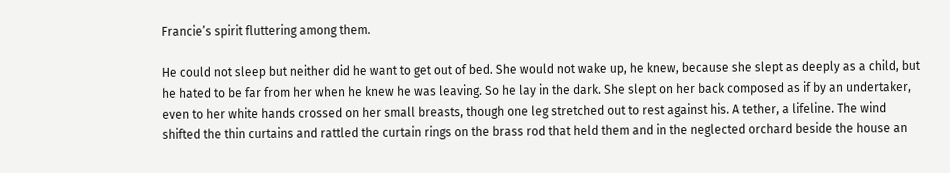Francie’s spirit fluttering among them.

He could not sleep but neither did he want to get out of bed. She would not wake up, he knew, because she slept as deeply as a child, but he hated to be far from her when he knew he was leaving. So he lay in the dark. She slept on her back composed as if by an undertaker, even to her white hands crossed on her small breasts, though one leg stretched out to rest against his. A tether, a lifeline. The wind shifted the thin curtains and rattled the curtain rings on the brass rod that held them and in the neglected orchard beside the house an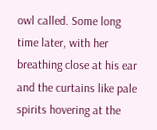owl called. Some long time later, with her breathing close at his ear and the curtains like pale spirits hovering at the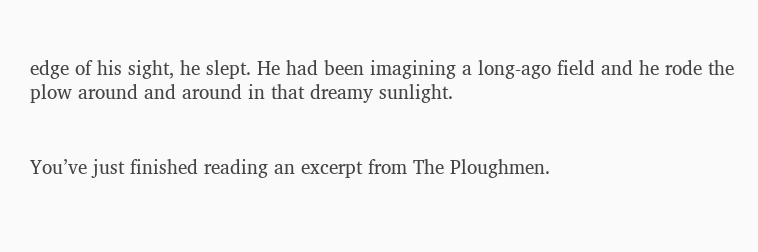edge of his sight, he slept. He had been imagining a long-ago field and he rode the plow around and around in that dreamy sunlight.


You’ve just finished reading an excerpt from The Ploughmen.